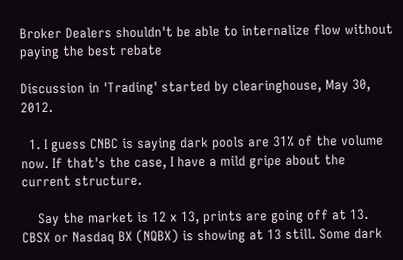Broker Dealers shouldn't be able to internalize flow without paying the best rebate

Discussion in 'Trading' started by clearinghouse, May 30, 2012.

  1. I guess CNBC is saying dark pools are 31% of the volume now. If that's the case, I have a mild gripe about the current structure.

    Say the market is 12 x 13, prints are going off at 13. CBSX or Nasdaq BX (NQBX) is showing at 13 still. Some dark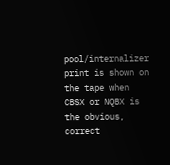pool/internalizer print is shown on the tape when CBSX or NQBX is the obvious, correct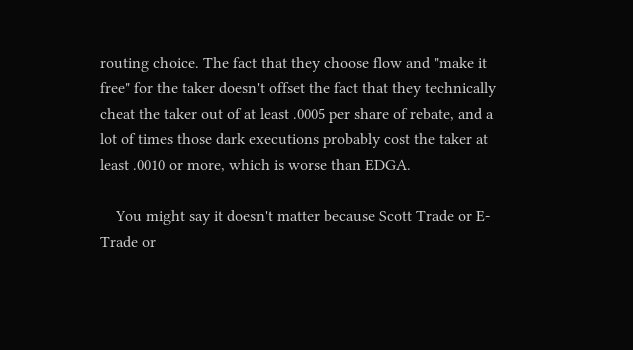routing choice. The fact that they choose flow and "make it free" for the taker doesn't offset the fact that they technically cheat the taker out of at least .0005 per share of rebate, and a lot of times those dark executions probably cost the taker at least .0010 or more, which is worse than EDGA.

    You might say it doesn't matter because Scott Trade or E-Trade or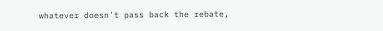whatever doesn't pass back the rebate,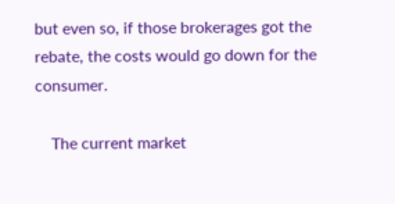but even so, if those brokerages got the rebate, the costs would go down for the consumer.

    The current market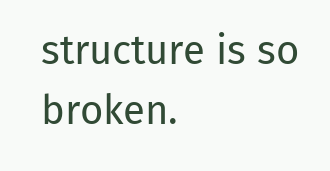structure is so broken.